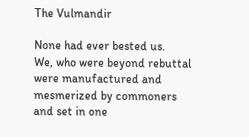The Vulmandir

None had ever bested us.
We, who were beyond rebuttal
were manufactured and
mesmerized by commoners
and set in one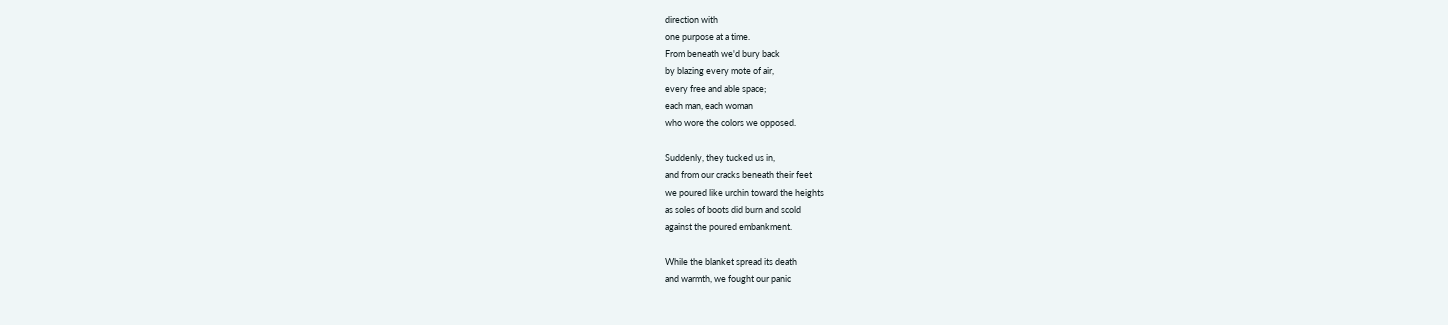direction with
one purpose at a time.
From beneath we'd bury back
by blazing every mote of air,
every free and able space;
each man, each woman
who wore the colors we opposed.

Suddenly, they tucked us in,
and from our cracks beneath their feet
we poured like urchin toward the heights
as soles of boots did burn and scold
against the poured embankment.

While the blanket spread its death
and warmth, we fought our panic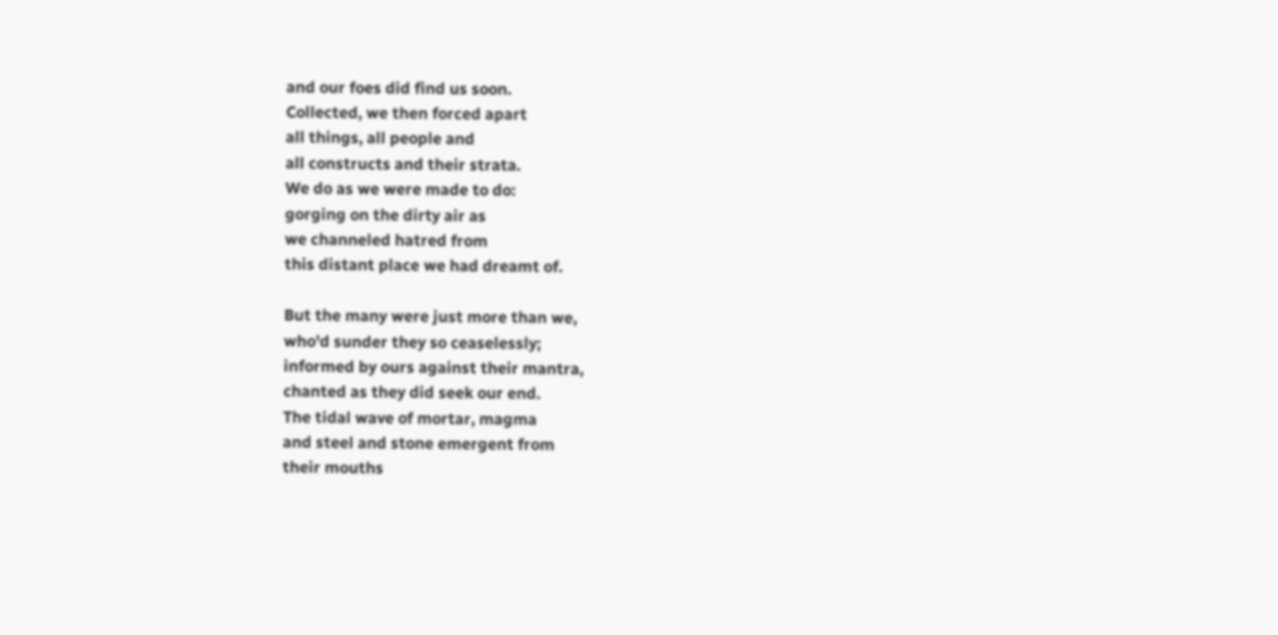and our foes did find us soon.
Collected, we then forced apart
all things, all people and
all constructs and their strata.
We do as we were made to do:
gorging on the dirty air as
we channeled hatred from
this distant place we had dreamt of.

But the many were just more than we,
who'd sunder they so ceaselessly;
informed by ours against their mantra,
chanted as they did seek our end.
The tidal wave of mortar, magma
and steel and stone emergent from
their mouths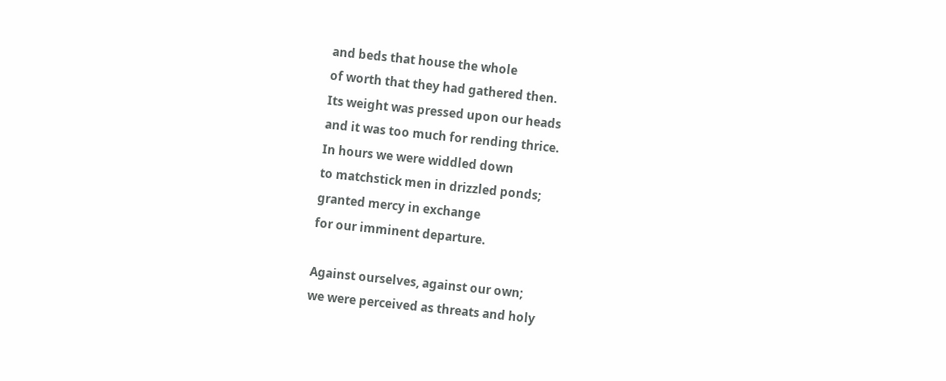and beds that house the whole
of worth that they had gathered then.
Its weight was pressed upon our heads
and it was too much for rending thrice.
In hours we were widdled down
to matchstick men in drizzled ponds;
granted mercy in exchange
for our imminent departure.

Against ourselves, against our own;
we were perceived as threats and holy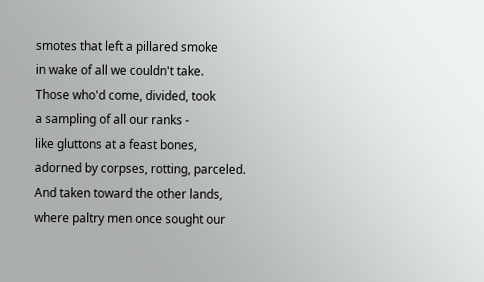smotes that left a pillared smoke
in wake of all we couldn't take.
Those who'd come, divided, took
a sampling of all our ranks -
like gluttons at a feast bones,
adorned by corpses, rotting, parceled.
And taken toward the other lands,
where paltry men once sought our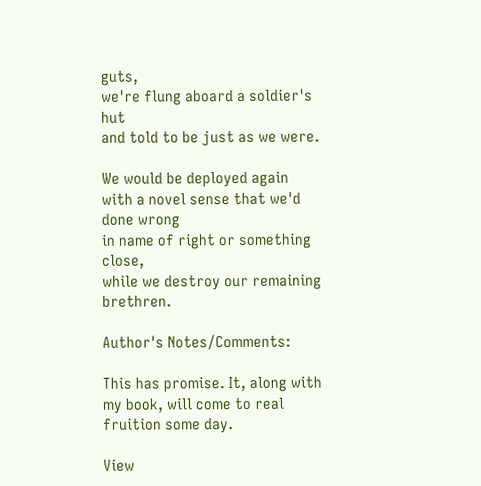guts,
we're flung aboard a soldier's hut
and told to be just as we were.

We would be deployed again
with a novel sense that we'd done wrong
in name of right or something close,
while we destroy our remaining brethren.

Author's Notes/Comments:

This has promise. It, along with my book, will come to real fruition some day.

View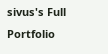sivus's Full Portfolio